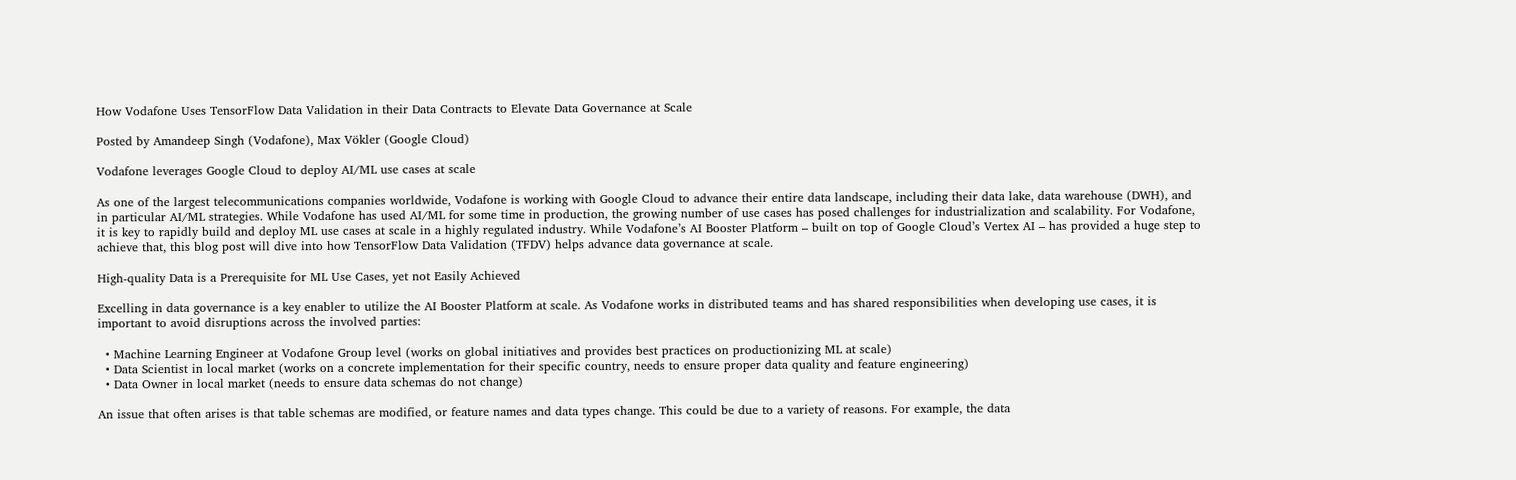How Vodafone Uses TensorFlow Data Validation in their Data Contracts to Elevate Data Governance at Scale

Posted by Amandeep Singh (Vodafone), Max Vökler (Google Cloud)

Vodafone leverages Google Cloud to deploy AI/ML use cases at scale

As one of the largest telecommunications companies worldwide, Vodafone is working with Google Cloud to advance their entire data landscape, including their data lake, data warehouse (DWH), and in particular AI/ML strategies. While Vodafone has used AI/ML for some time in production, the growing number of use cases has posed challenges for industrialization and scalability. For Vodafone, it is key to rapidly build and deploy ML use cases at scale in a highly regulated industry. While Vodafone’s AI Booster Platform – built on top of Google Cloud’s Vertex AI – has provided a huge step to achieve that, this blog post will dive into how TensorFlow Data Validation (TFDV) helps advance data governance at scale.

High-quality Data is a Prerequisite for ML Use Cases, yet not Easily Achieved

Excelling in data governance is a key enabler to utilize the AI Booster Platform at scale. As Vodafone works in distributed teams and has shared responsibilities when developing use cases, it is important to avoid disruptions across the involved parties:

  • Machine Learning Engineer at Vodafone Group level (works on global initiatives and provides best practices on productionizing ML at scale)
  • Data Scientist in local market (works on a concrete implementation for their specific country, needs to ensure proper data quality and feature engineering)
  • Data Owner in local market (needs to ensure data schemas do not change)

An issue that often arises is that table schemas are modified, or feature names and data types change. This could be due to a variety of reasons. For example, the data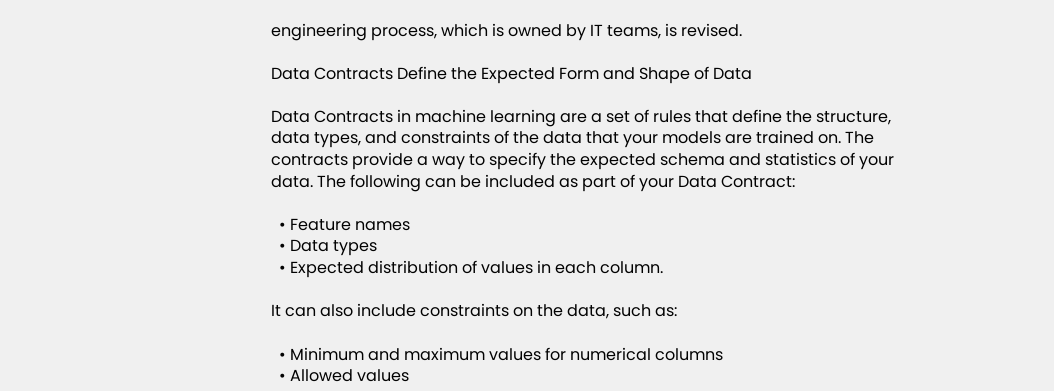engineering process, which is owned by IT teams, is revised.

Data Contracts Define the Expected Form and Shape of Data

Data Contracts in machine learning are a set of rules that define the structure, data types, and constraints of the data that your models are trained on. The contracts provide a way to specify the expected schema and statistics of your data. The following can be included as part of your Data Contract:

  • Feature names
  • Data types
  • Expected distribution of values in each column.

It can also include constraints on the data, such as:

  • Minimum and maximum values for numerical columns
  • Allowed values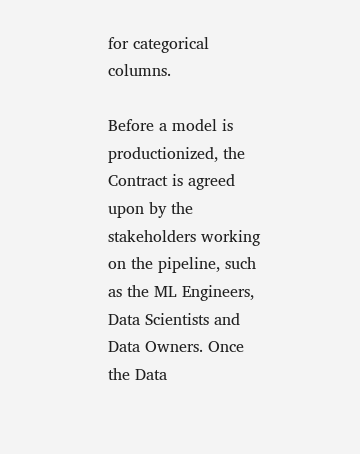for categorical columns.

Before a model is productionized, the Contract is agreed upon by the stakeholders working on the pipeline, such as the ML Engineers, Data Scientists and Data Owners. Once the Data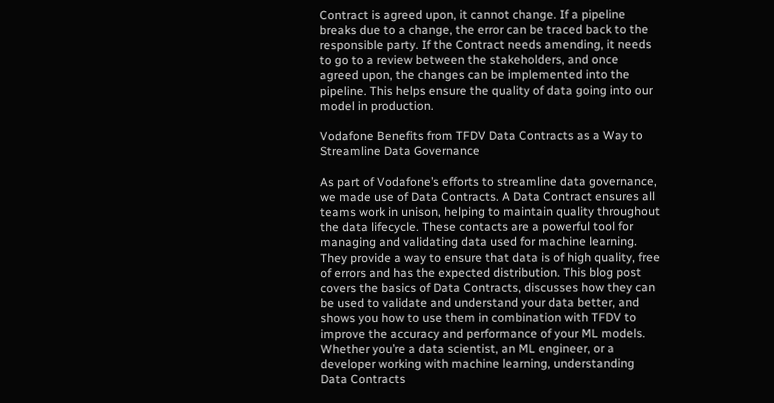Contract is agreed upon, it cannot change. If a pipeline breaks due to a change, the error can be traced back to the responsible party. If the Contract needs amending, it needs to go to a review between the stakeholders, and once agreed upon, the changes can be implemented into the pipeline. This helps ensure the quality of data going into our model in production.

Vodafone Benefits from TFDV Data Contracts as a Way to Streamline Data Governance

As part of Vodafone’s efforts to streamline data governance, we made use of Data Contracts. A Data Contract ensures all teams work in unison, helping to maintain quality throughout the data lifecycle. These contacts are a powerful tool for managing and validating data used for machine learning. They provide a way to ensure that data is of high quality, free of errors and has the expected distribution. This blog post covers the basics of Data Contracts, discusses how they can be used to validate and understand your data better, and shows you how to use them in combination with TFDV to improve the accuracy and performance of your ML models. Whether you’re a data scientist, an ML engineer, or a developer working with machine learning, understanding Data Contracts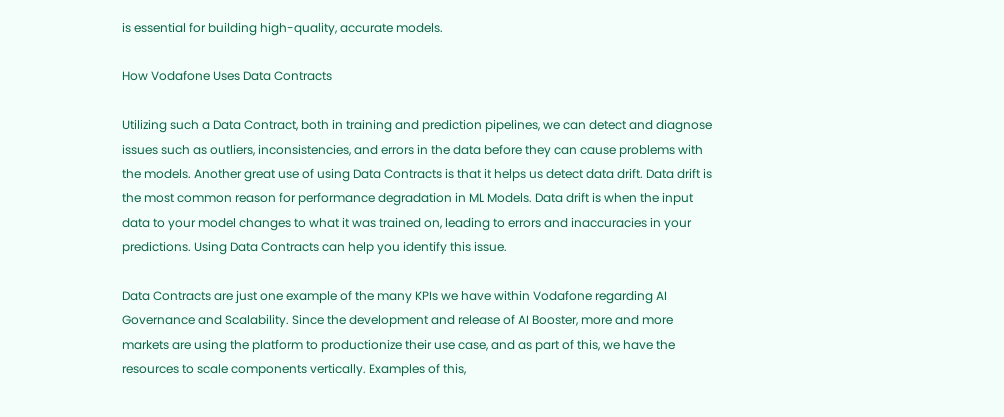is essential for building high-quality, accurate models.

How Vodafone Uses Data Contracts

Utilizing such a Data Contract, both in training and prediction pipelines, we can detect and diagnose issues such as outliers, inconsistencies, and errors in the data before they can cause problems with the models. Another great use of using Data Contracts is that it helps us detect data drift. Data drift is the most common reason for performance degradation in ML Models. Data drift is when the input data to your model changes to what it was trained on, leading to errors and inaccuracies in your predictions. Using Data Contracts can help you identify this issue.

Data Contracts are just one example of the many KPIs we have within Vodafone regarding AI Governance and Scalability. Since the development and release of AI Booster, more and more markets are using the platform to productionize their use case, and as part of this, we have the resources to scale components vertically. Examples of this,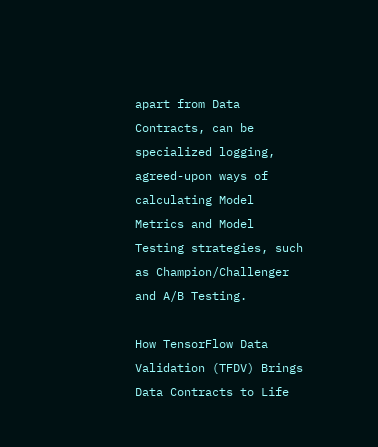apart from Data Contracts, can be specialized logging, agreed-upon ways of calculating Model Metrics and Model Testing strategies, such as Champion/Challenger and A/B Testing.

How TensorFlow Data Validation (TFDV) Brings Data Contracts to Life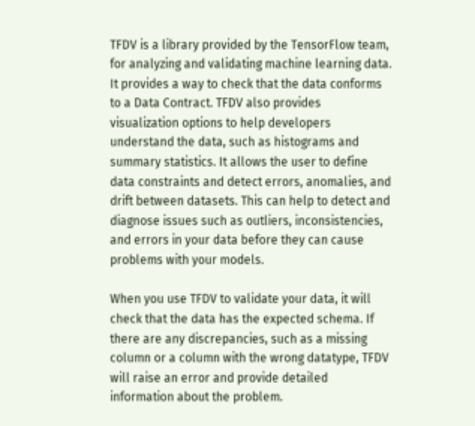TFDV is a library provided by the TensorFlow team, for analyzing and validating machine learning data. It provides a way to check that the data conforms to a Data Contract. TFDV also provides visualization options to help developers understand the data, such as histograms and summary statistics. It allows the user to define data constraints and detect errors, anomalies, and drift between datasets. This can help to detect and diagnose issues such as outliers, inconsistencies, and errors in your data before they can cause problems with your models.

When you use TFDV to validate your data, it will check that the data has the expected schema. If there are any discrepancies, such as a missing column or a column with the wrong datatype, TFDV will raise an error and provide detailed information about the problem.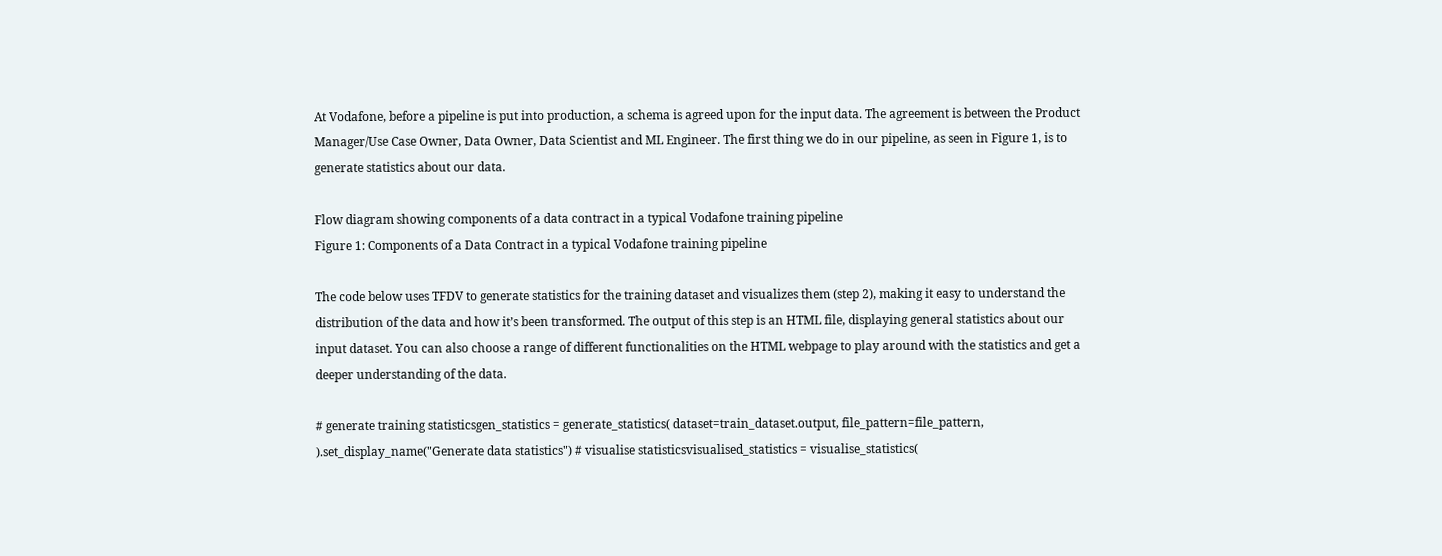At Vodafone, before a pipeline is put into production, a schema is agreed upon for the input data. The agreement is between the Product Manager/Use Case Owner, Data Owner, Data Scientist and ML Engineer. The first thing we do in our pipeline, as seen in Figure 1, is to generate statistics about our data.

Flow diagram showing components of a data contract in a typical Vodafone training pipeline
Figure 1: Components of a Data Contract in a typical Vodafone training pipeline

The code below uses TFDV to generate statistics for the training dataset and visualizes them (step 2), making it easy to understand the distribution of the data and how it’s been transformed. The output of this step is an HTML file, displaying general statistics about our input dataset. You can also choose a range of different functionalities on the HTML webpage to play around with the statistics and get a deeper understanding of the data.

# generate training statisticsgen_statistics = generate_statistics( dataset=train_dataset.output, file_pattern=file_pattern, ).set_display_name("Generate data statistics") # visualise statisticsvisualised_statistics = visualise_statistics(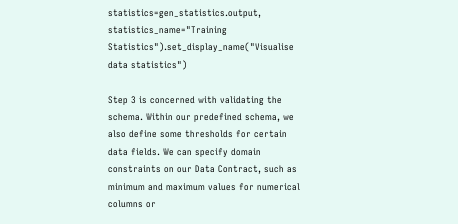statistics=gen_statistics.output, statistics_name="Training Statistics").set_display_name("Visualise data statistics")

Step 3 is concerned with validating the schema. Within our predefined schema, we also define some thresholds for certain data fields. We can specify domain constraints on our Data Contract, such as minimum and maximum values for numerical columns or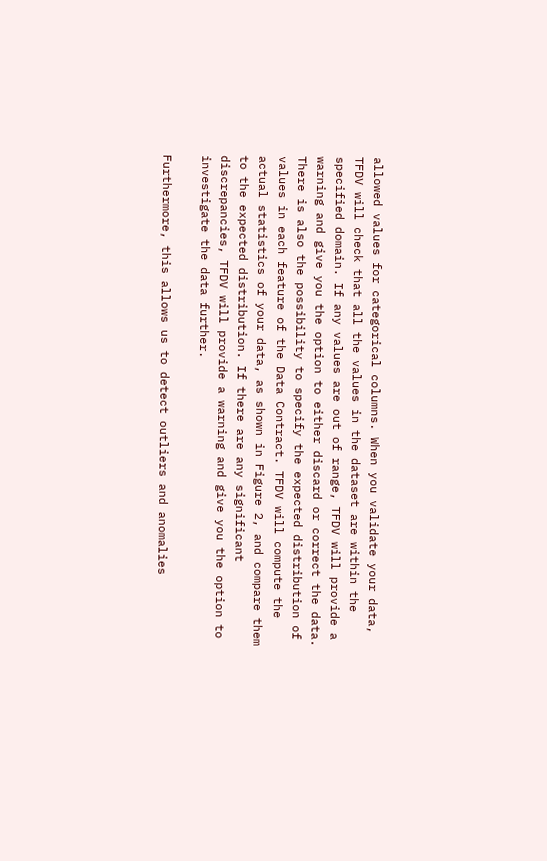allowed values for categorical columns. When you validate your data, TFDV will check that all the values in the dataset are within the specified domain. If any values are out of range, TFDV will provide a warning and give you the option to either discard or correct the data. There is also the possibility to specify the expected distribution of values in each feature of the Data Contract. TFDV will compute the actual statistics of your data, as shown in Figure 2, and compare them to the expected distribution. If there are any significant discrepancies, TFDV will provide a warning and give you the option to investigate the data further.

Furthermore, this allows us to detect outliers and anomalies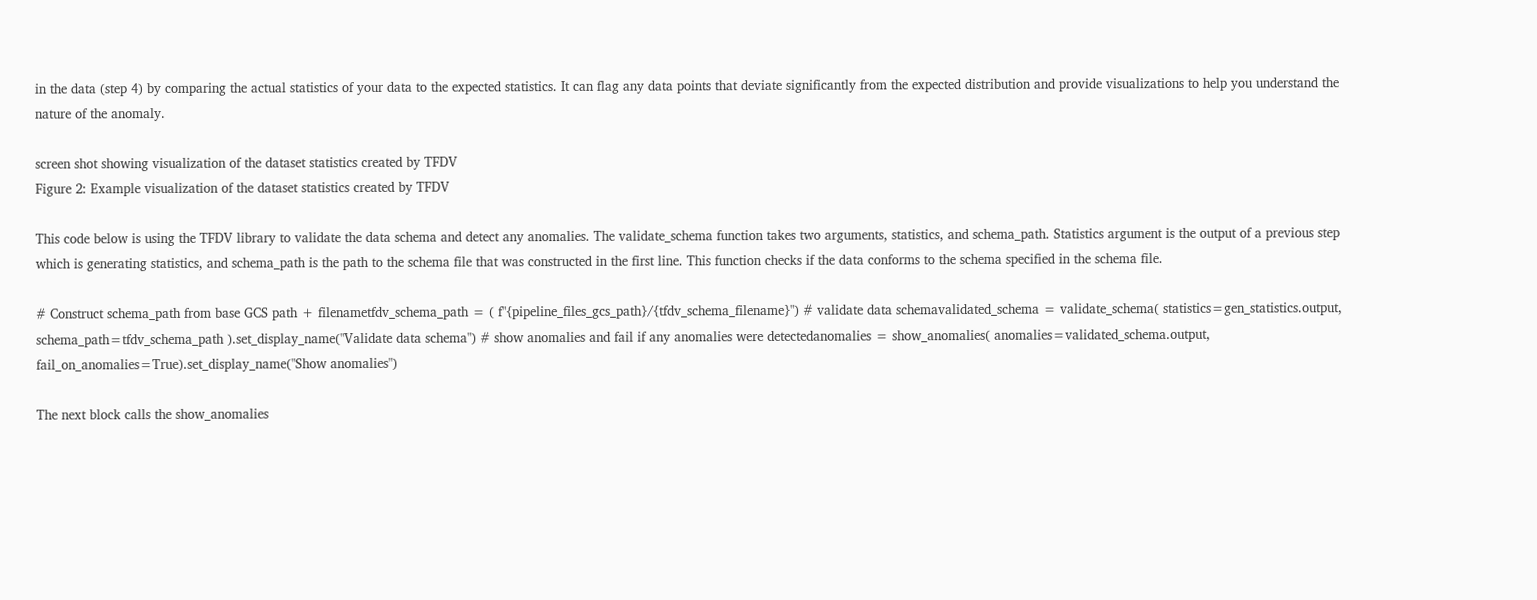in the data (step 4) by comparing the actual statistics of your data to the expected statistics. It can flag any data points that deviate significantly from the expected distribution and provide visualizations to help you understand the nature of the anomaly.

screen shot showing visualization of the dataset statistics created by TFDV
Figure 2: Example visualization of the dataset statistics created by TFDV

This code below is using the TFDV library to validate the data schema and detect any anomalies. The validate_schema function takes two arguments, statistics, and schema_path. Statistics argument is the output of a previous step which is generating statistics, and schema_path is the path to the schema file that was constructed in the first line. This function checks if the data conforms to the schema specified in the schema file.

# Construct schema_path from base GCS path + filenametfdv_schema_path = ( f"{pipeline_files_gcs_path}/{tfdv_schema_filename}") # validate data schemavalidated_schema = validate_schema( statistics=gen_statistics.output, schema_path=tfdv_schema_path ).set_display_name("Validate data schema") # show anomalies and fail if any anomalies were detectedanomalies = show_anomalies( anomalies=validated_schema.output, fail_on_anomalies=True).set_display_name("Show anomalies")

The next block calls the show_anomalies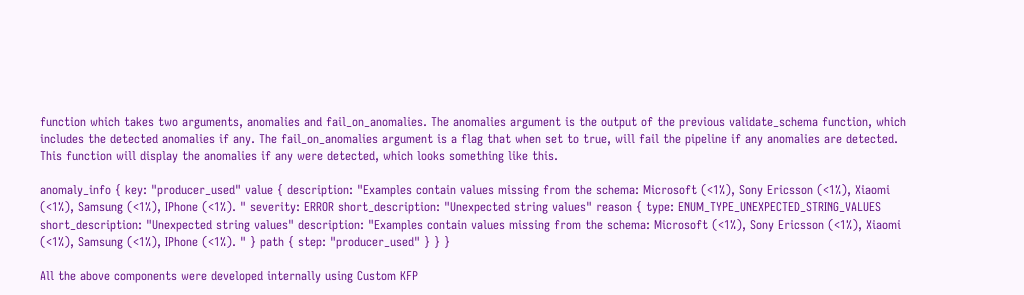function which takes two arguments, anomalies and fail_on_anomalies. The anomalies argument is the output of the previous validate_schema function, which includes the detected anomalies if any. The fail_on_anomalies argument is a flag that when set to true, will fail the pipeline if any anomalies are detected. This function will display the anomalies if any were detected, which looks something like this.

anomaly_info { key: "producer_used" value { description: "Examples contain values missing from the schema: Microsoft (<1%), Sony Ericsson (<1%), Xiaomi (<1%), Samsung (<1%), IPhone (<1%). " severity: ERROR short_description: "Unexpected string values" reason { type: ENUM_TYPE_UNEXPECTED_STRING_VALUES short_description: "Unexpected string values" description: "Examples contain values missing from the schema: Microsoft (<1%), Sony Ericsson (<1%), Xiaomi (<1%), Samsung (<1%), IPhone (<1%). " } path { step: "producer_used" } } }

All the above components were developed internally using Custom KFP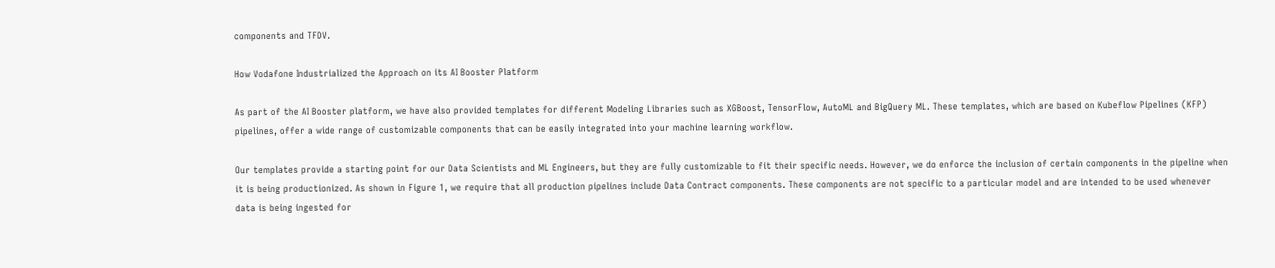components and TFDV.

How Vodafone Industrialized the Approach on its AI Booster Platform

As part of the AI Booster platform, we have also provided templates for different Modeling Libraries such as XGBoost, TensorFlow, AutoML and BigQuery ML. These templates, which are based on Kubeflow Pipelines (KFP) pipelines, offer a wide range of customizable components that can be easily integrated into your machine learning workflow.

Our templates provide a starting point for our Data Scientists and ML Engineers, but they are fully customizable to fit their specific needs. However, we do enforce the inclusion of certain components in the pipeline when it is being productionized. As shown in Figure 1, we require that all production pipelines include Data Contract components. These components are not specific to a particular model and are intended to be used whenever data is being ingested for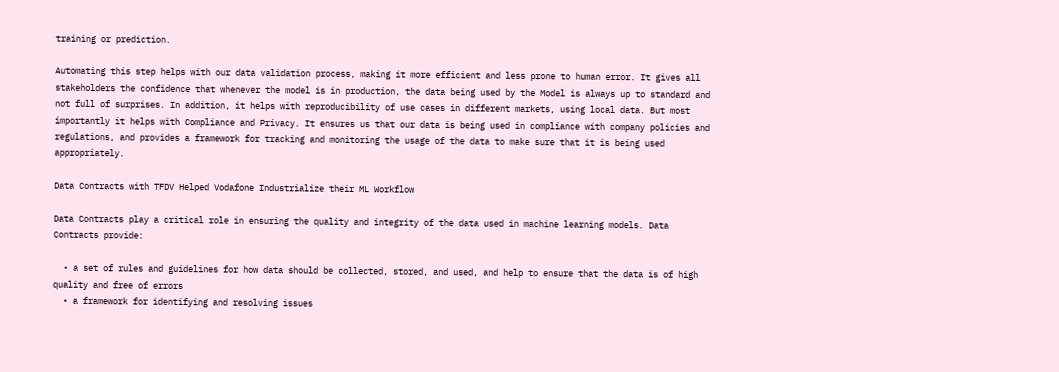training or prediction.

Automating this step helps with our data validation process, making it more efficient and less prone to human error. It gives all stakeholders the confidence that whenever the model is in production, the data being used by the Model is always up to standard and not full of surprises. In addition, it helps with reproducibility of use cases in different markets, using local data. But most importantly it helps with Compliance and Privacy. It ensures us that our data is being used in compliance with company policies and regulations, and provides a framework for tracking and monitoring the usage of the data to make sure that it is being used appropriately.

Data Contracts with TFDV Helped Vodafone Industrialize their ML Workflow

Data Contracts play a critical role in ensuring the quality and integrity of the data used in machine learning models. Data Contracts provide:

  • a set of rules and guidelines for how data should be collected, stored, and used, and help to ensure that the data is of high quality and free of errors
  • a framework for identifying and resolving issues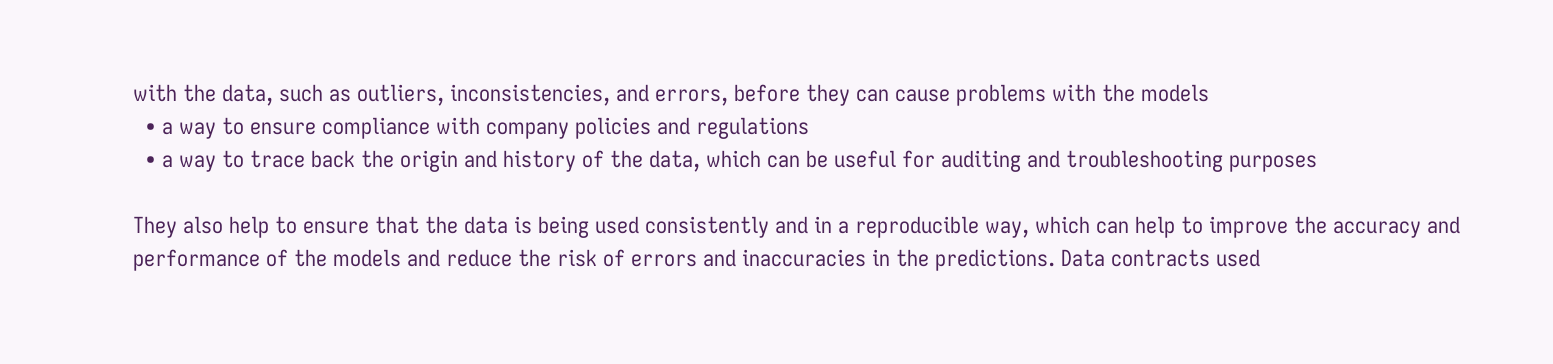with the data, such as outliers, inconsistencies, and errors, before they can cause problems with the models
  • a way to ensure compliance with company policies and regulations
  • a way to trace back the origin and history of the data, which can be useful for auditing and troubleshooting purposes

They also help to ensure that the data is being used consistently and in a reproducible way, which can help to improve the accuracy and performance of the models and reduce the risk of errors and inaccuracies in the predictions. Data contracts used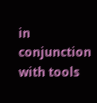in conjunction with tools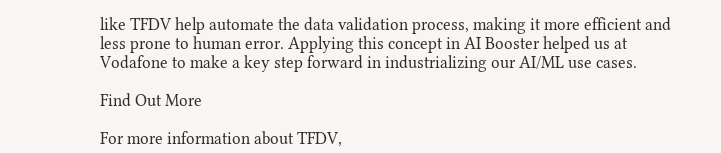like TFDV help automate the data validation process, making it more efficient and less prone to human error. Applying this concept in AI Booster helped us at Vodafone to make a key step forward in industrializing our AI/ML use cases.

Find Out More

For more information about TFDV,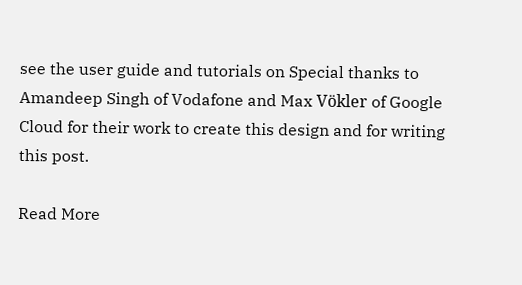see the user guide and tutorials on Special thanks to Amandeep Singh of Vodafone and Max Vökler of Google Cloud for their work to create this design and for writing this post.

Read More